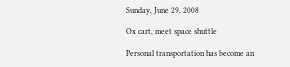Sunday, June 29, 2008

Ox cart, meet space shuttle

Personal transportation has become an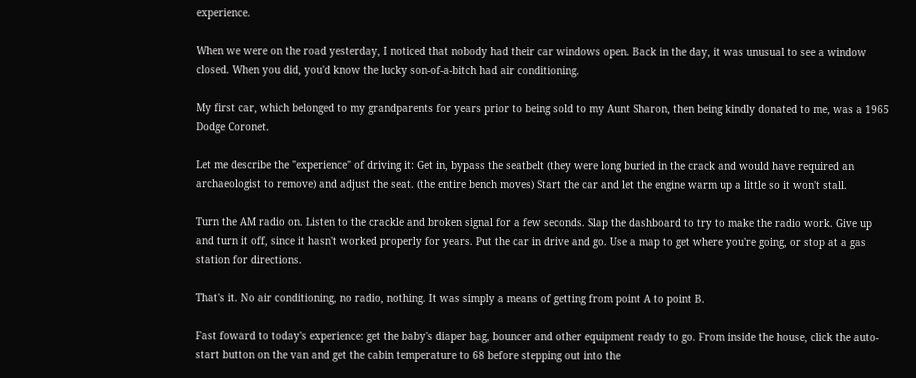experience.

When we were on the road yesterday, I noticed that nobody had their car windows open. Back in the day, it was unusual to see a window closed. When you did, you'd know the lucky son-of-a-bitch had air conditioning.

My first car, which belonged to my grandparents for years prior to being sold to my Aunt Sharon, then being kindly donated to me, was a 1965 Dodge Coronet.

Let me describe the "experience" of driving it: Get in, bypass the seatbelt (they were long buried in the crack and would have required an archaeologist to remove) and adjust the seat. (the entire bench moves) Start the car and let the engine warm up a little so it won't stall.

Turn the AM radio on. Listen to the crackle and broken signal for a few seconds. Slap the dashboard to try to make the radio work. Give up and turn it off, since it hasn't worked properly for years. Put the car in drive and go. Use a map to get where you're going, or stop at a gas station for directions.

That's it. No air conditioning, no radio, nothing. It was simply a means of getting from point A to point B.

Fast foward to today's experience: get the baby's diaper bag, bouncer and other equipment ready to go. From inside the house, click the auto-start button on the van and get the cabin temperature to 68 before stepping out into the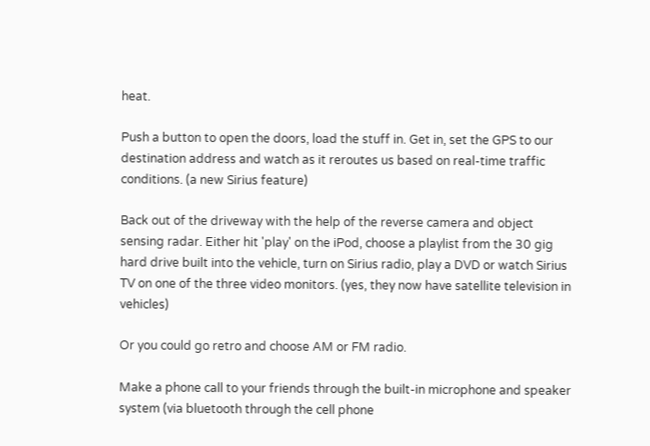heat.

Push a button to open the doors, load the stuff in. Get in, set the GPS to our destination address and watch as it reroutes us based on real-time traffic conditions. (a new Sirius feature)

Back out of the driveway with the help of the reverse camera and object sensing radar. Either hit 'play' on the iPod, choose a playlist from the 30 gig hard drive built into the vehicle, turn on Sirius radio, play a DVD or watch Sirius TV on one of the three video monitors. (yes, they now have satellite television in vehicles)

Or you could go retro and choose AM or FM radio.

Make a phone call to your friends through the built-in microphone and speaker system (via bluetooth through the cell phone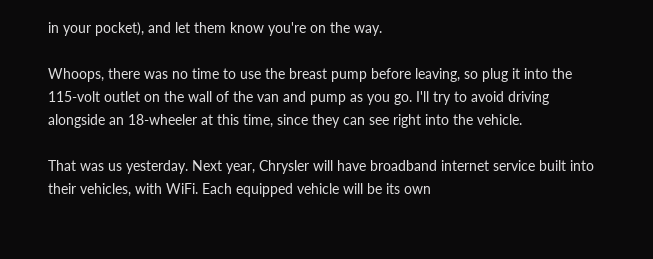in your pocket), and let them know you're on the way.

Whoops, there was no time to use the breast pump before leaving, so plug it into the 115-volt outlet on the wall of the van and pump as you go. I'll try to avoid driving alongside an 18-wheeler at this time, since they can see right into the vehicle.

That was us yesterday. Next year, Chrysler will have broadband internet service built into their vehicles, with WiFi. Each equipped vehicle will be its own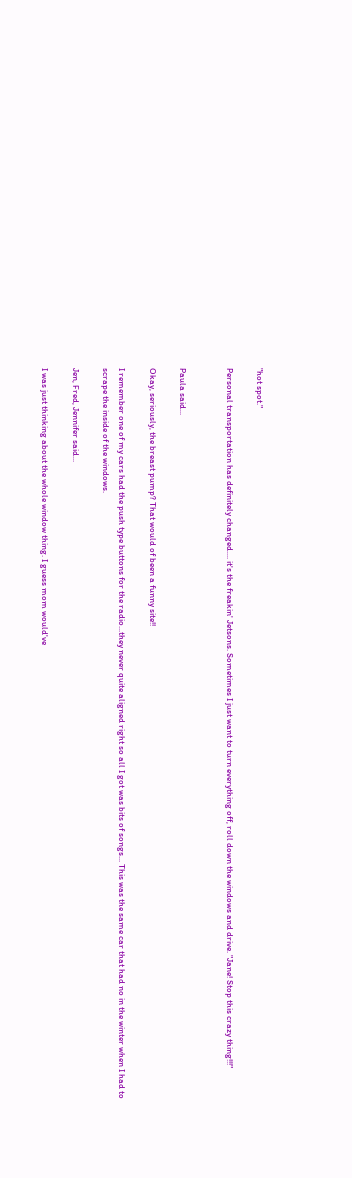"hot spot."

Personal transportation has definitely changed.... it's the freakin' Jetsons. Sometimes I just want to turn everything off, roll down the windows and drive. "Jane! Stop this crazy thing!!!"


Paula said...

Okay, seriously, the breast pump? That would of been a funny site!!

I remember one of my cars had the push type buttons for the radio...they never quite aligned right so all I got was bits of songs... This was the same car that had no in the winter when I had to scrape the inside of the windows.

Jen, Fred, Jennifer said...

I was just thinking about the whole window thing. I guess mom would've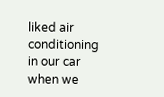liked air conditioning in our car when we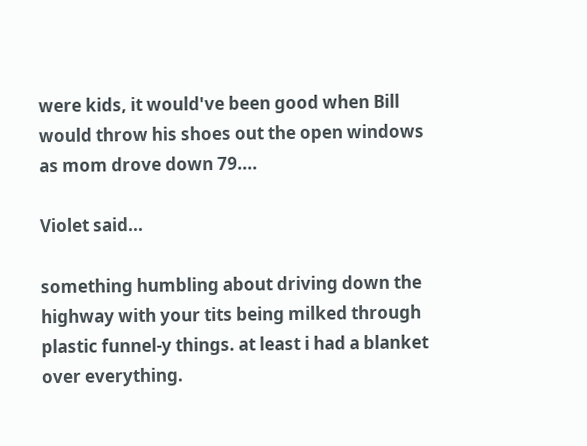were kids, it would've been good when Bill would throw his shoes out the open windows as mom drove down 79....

Violet said...

something humbling about driving down the highway with your tits being milked through plastic funnel-y things. at least i had a blanket over everything.